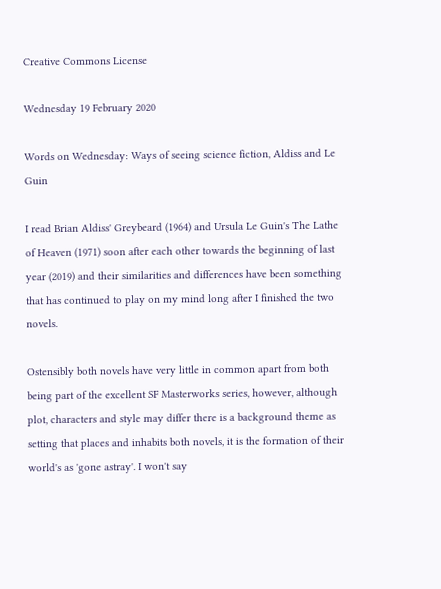Creative Commons License

Wednesday 19 February 2020

Words on Wednesday: Ways of seeing science fiction, Aldiss and Le Guin

I read Brian Aldiss' Greybeard (1964) and Ursula Le Guin's The Lathe of Heaven (1971) soon after each other towards the beginning of last year (2019) and their similarities and differences have been something that has continued to play on my mind long after I finished the two novels.

Ostensibly both novels have very little in common apart from both being part of the excellent SF Masterworks series, however, although plot, characters and style may differ there is a background theme as setting that places and inhabits both novels, it is the formation of their world's as 'gone astray'. I won't say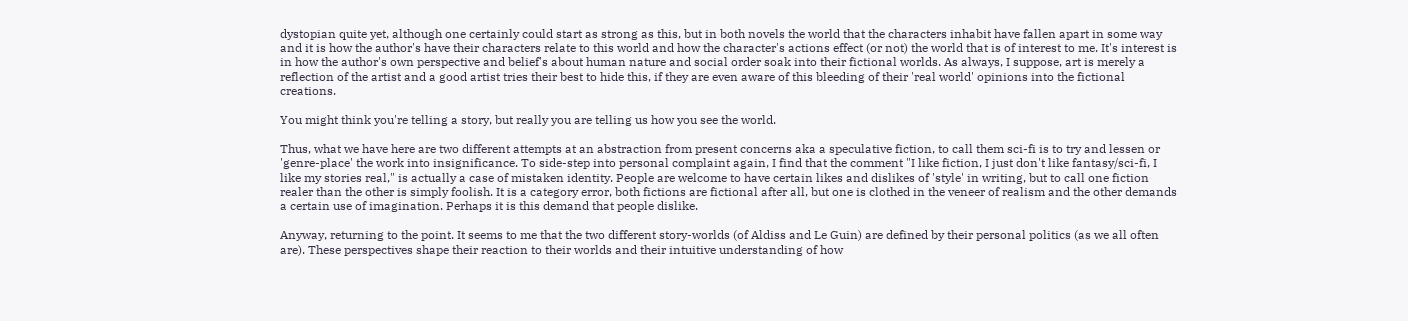dystopian quite yet, although one certainly could start as strong as this, but in both novels the world that the characters inhabit have fallen apart in some way and it is how the author's have their characters relate to this world and how the character's actions effect (or not) the world that is of interest to me. It's interest is in how the author's own perspective and belief's about human nature and social order soak into their fictional worlds. As always, I suppose, art is merely a reflection of the artist and a good artist tries their best to hide this, if they are even aware of this bleeding of their 'real world' opinions into the fictional creations.

You might think you're telling a story, but really you are telling us how you see the world.

Thus, what we have here are two different attempts at an abstraction from present concerns aka a speculative fiction, to call them sci-fi is to try and lessen or 'genre-place' the work into insignificance. To side-step into personal complaint again, I find that the comment "I like fiction, I just don't like fantasy/sci-fi, I like my stories real," is actually a case of mistaken identity. People are welcome to have certain likes and dislikes of 'style' in writing, but to call one fiction realer than the other is simply foolish. It is a category error, both fictions are fictional after all, but one is clothed in the veneer of realism and the other demands a certain use of imagination. Perhaps it is this demand that people dislike.

Anyway, returning to the point. It seems to me that the two different story-worlds (of Aldiss and Le Guin) are defined by their personal politics (as we all often are). These perspectives shape their reaction to their worlds and their intuitive understanding of how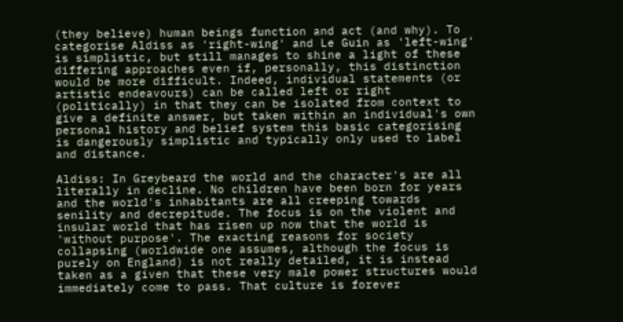(they believe) human beings function and act (and why). To categorise Aldiss as 'right-wing' and Le Guin as 'left-wing' is simplistic, but still manages to shine a light of these differing approaches even if, personally, this distinction would be more difficult. Indeed, individual statements (or artistic endeavours) can be called left or right (politically) in that they can be isolated from context to give a definite answer, but taken within an individual's own personal history and belief system this basic categorising is dangerously simplistic and typically only used to label and distance.

Aldiss: In Greybeard the world and the character's are all literally in decline. No children have been born for years and the world's inhabitants are all creeping towards senility and decrepitude. The focus is on the violent and insular world that has risen up now that the world is 'without purpose'. The exacting reasons for society collapsing (worldwide one assumes, although the focus is purely on England) is not really detailed, it is instead taken as a given that these very male power structures would immediately come to pass. That culture is forever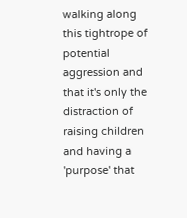walking along this tightrope of potential aggression and that it's only the distraction of raising children and having a 'purpose' that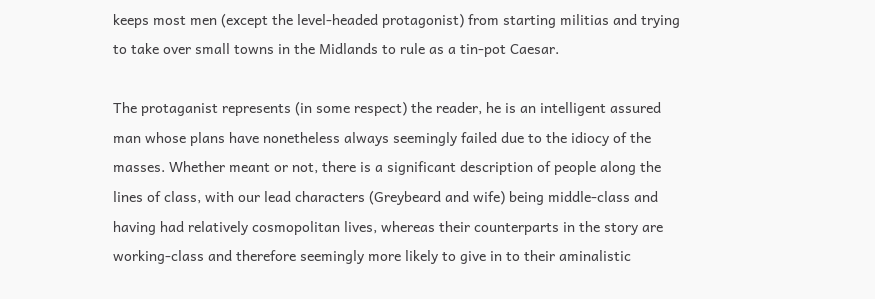keeps most men (except the level-headed protagonist) from starting militias and trying to take over small towns in the Midlands to rule as a tin-pot Caesar.

The protaganist represents (in some respect) the reader, he is an intelligent assured man whose plans have nonetheless always seemingly failed due to the idiocy of the masses. Whether meant or not, there is a significant description of people along the lines of class, with our lead characters (Greybeard and wife) being middle-class and having had relatively cosmopolitan lives, whereas their counterparts in the story are working-class and therefore seemingly more likely to give in to their aminalistic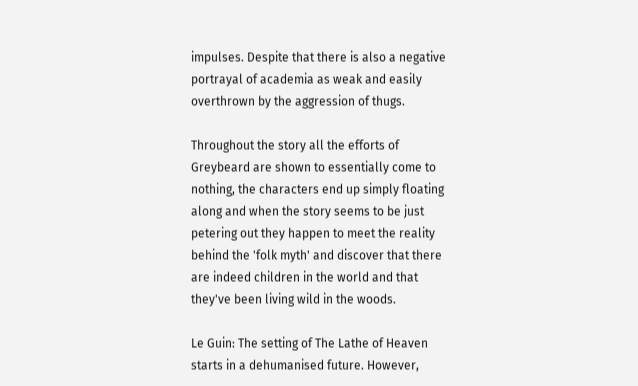impulses. Despite that there is also a negative portrayal of academia as weak and easily overthrown by the aggression of thugs.

Throughout the story all the efforts of Greybeard are shown to essentially come to nothing, the characters end up simply floating along and when the story seems to be just petering out they happen to meet the reality behind the 'folk myth' and discover that there are indeed children in the world and that they've been living wild in the woods.

Le Guin: The setting of The Lathe of Heaven starts in a dehumanised future. However,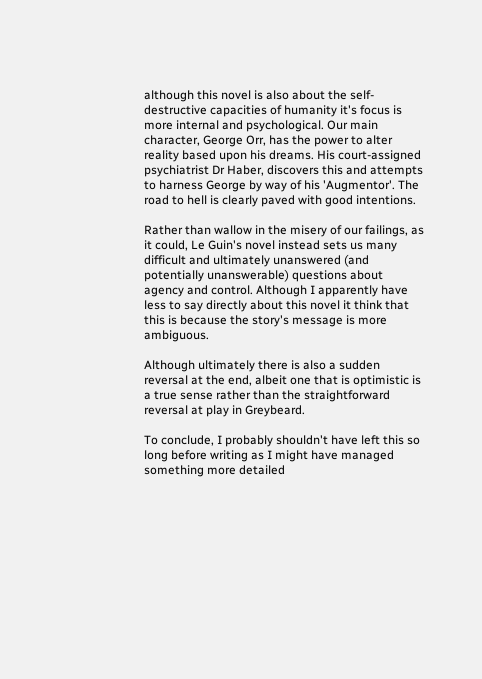although this novel is also about the self-destructive capacities of humanity it's focus is more internal and psychological. Our main character, George Orr, has the power to alter reality based upon his dreams. His court-assigned psychiatrist Dr Haber, discovers this and attempts to harness George by way of his 'Augmentor'. The road to hell is clearly paved with good intentions.

Rather than wallow in the misery of our failings, as it could, Le Guin's novel instead sets us many difficult and ultimately unanswered (and potentially unanswerable) questions about agency and control. Although I apparently have less to say directly about this novel it think that this is because the story's message is more ambiguous.

Although ultimately there is also a sudden reversal at the end, albeit one that is optimistic is a true sense rather than the straightforward reversal at play in Greybeard.

To conclude, I probably shouldn't have left this so long before writing as I might have managed something more detailed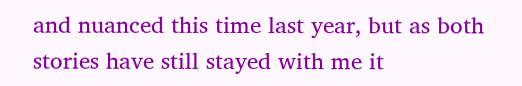and nuanced this time last year, but as both stories have still stayed with me it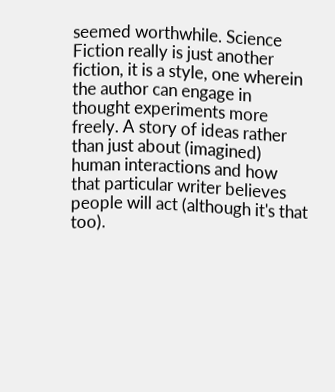seemed worthwhile. Science Fiction really is just another fiction, it is a style, one wherein the author can engage in thought experiments more freely. A story of ideas rather than just about (imagined) human interactions and how that particular writer believes people will act (although it's that too).